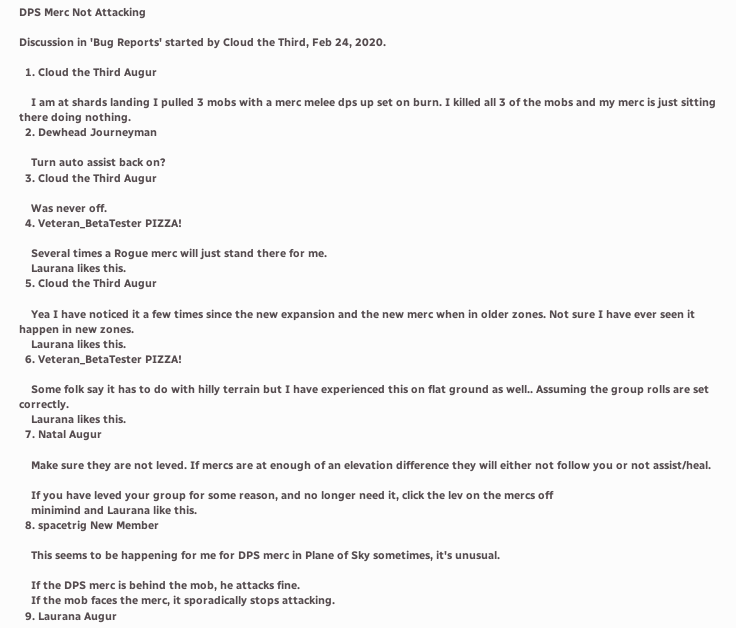DPS Merc Not Attacking

Discussion in 'Bug Reports' started by Cloud the Third, Feb 24, 2020.

  1. Cloud the Third Augur

    I am at shards landing I pulled 3 mobs with a merc melee dps up set on burn. I killed all 3 of the mobs and my merc is just sitting there doing nothing.
  2. Dewhead Journeyman

    Turn auto assist back on?
  3. Cloud the Third Augur

    Was never off.
  4. Veteran_BetaTester PIZZA!

    Several times a Rogue merc will just stand there for me.
    Laurana likes this.
  5. Cloud the Third Augur

    Yea I have noticed it a few times since the new expansion and the new merc when in older zones. Not sure I have ever seen it happen in new zones.
    Laurana likes this.
  6. Veteran_BetaTester PIZZA!

    Some folk say it has to do with hilly terrain but I have experienced this on flat ground as well.. Assuming the group rolls are set correctly.
    Laurana likes this.
  7. Natal Augur

    Make sure they are not leved. If mercs are at enough of an elevation difference they will either not follow you or not assist/heal.

    If you have leved your group for some reason, and no longer need it, click the lev on the mercs off
    minimind and Laurana like this.
  8. spacetrig New Member

    This seems to be happening for me for DPS merc in Plane of Sky sometimes, it's unusual.

    If the DPS merc is behind the mob, he attacks fine.
    If the mob faces the merc, it sporadically stops attacking.
  9. Laurana Augur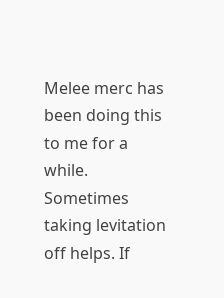Melee merc has been doing this to me for a while. Sometimes taking levitation off helps. If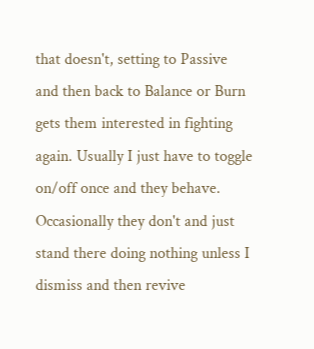that doesn't, setting to Passive and then back to Balance or Burn gets them interested in fighting again. Usually I just have to toggle on/off once and they behave. Occasionally they don't and just stand there doing nothing unless I dismiss and then revive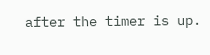after the timer is up.